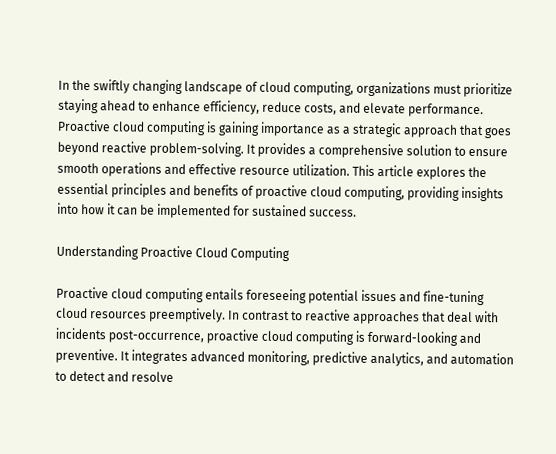In the swiftly changing landscape of cloud computing, organizations must prioritize staying ahead to enhance efficiency, reduce costs, and elevate performance. Proactive cloud computing is gaining importance as a strategic approach that goes beyond reactive problem-solving. It provides a comprehensive solution to ensure smooth operations and effective resource utilization. This article explores the essential principles and benefits of proactive cloud computing, providing insights into how it can be implemented for sustained success.

Understanding Proactive Cloud Computing

Proactive cloud computing entails foreseeing potential issues and fine-tuning cloud resources preemptively. In contrast to reactive approaches that deal with incidents post-occurrence, proactive cloud computing is forward-looking and preventive. It integrates advanced monitoring, predictive analytics, and automation to detect and resolve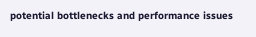potential bottlenecks and performance issues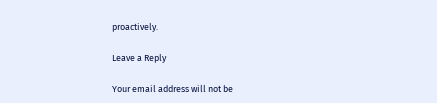proactively.

Leave a Reply

Your email address will not be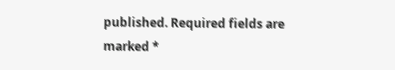published. Required fields are marked *